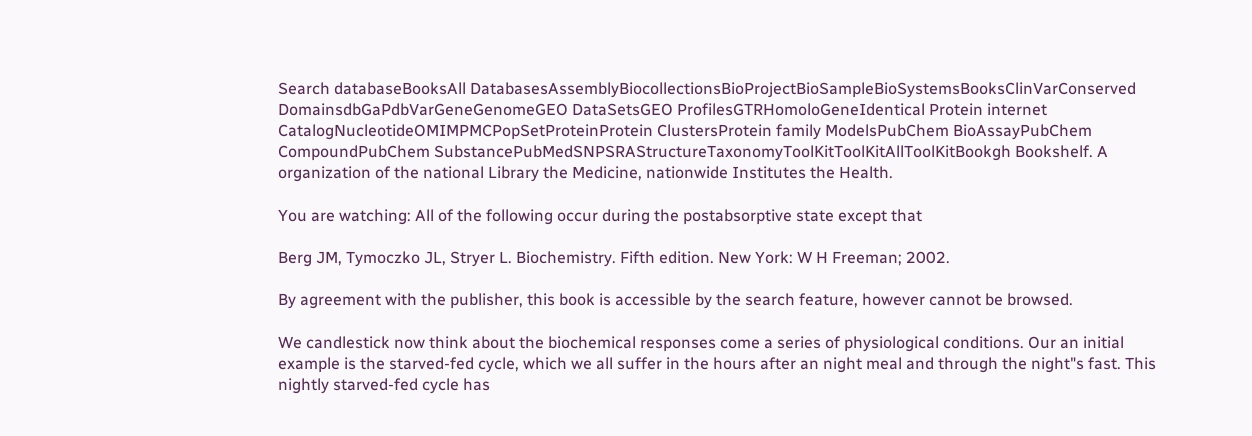Search databaseBooksAll DatabasesAssemblyBiocollectionsBioProjectBioSampleBioSystemsBooksClinVarConserved DomainsdbGaPdbVarGeneGenomeGEO DataSetsGEO ProfilesGTRHomoloGeneIdentical Protein internet CatalogNucleotideOMIMPMCPopSetProteinProtein ClustersProtein family ModelsPubChem BioAssayPubChem CompoundPubChem SubstancePubMedSNPSRAStructureTaxonomyToolKitToolKitAllToolKitBookgh Bookshelf. A organization of the national Library the Medicine, nationwide Institutes the Health.

You are watching: All of the following occur during the postabsorptive state except that

Berg JM, Tymoczko JL, Stryer L. Biochemistry. Fifth edition. New York: W H Freeman; 2002.

By agreement with the publisher, this book is accessible by the search feature, however cannot be browsed.

We candlestick now think about the biochemical responses come a series of physiological conditions. Our an initial example is the starved-fed cycle, which we all suffer in the hours after an night meal and through the night"s fast. This nightly starved-fed cycle has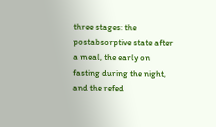three stages: the postabsorptive state after a meal, the early on fasting during the night, and the refed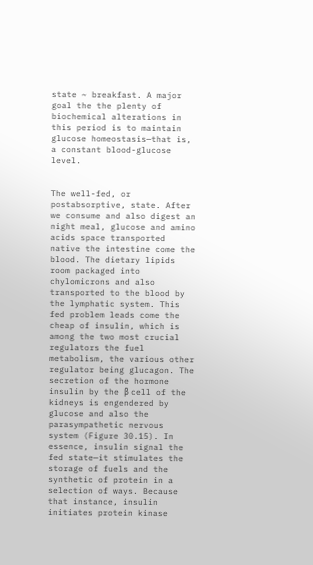state ~ breakfast. A major goal the the plenty of biochemical alterations in this period is to maintain glucose homeostasis—that is, a constant blood-glucose level.


The well-fed, or postabsorptive, state. After we consume and also digest an night meal, glucose and amino acids space transported native the intestine come the blood. The dietary lipids room packaged into chylomicrons and also transported to the blood by the lymphatic system. This fed problem leads come the cheap of insulin, which is among the two most crucial regulators the fuel metabolism, the various other regulator being glucagon. The secretion of the hormone insulin by the β cell of the kidneys is engendered by glucose and also the parasympathetic nervous system (Figure 30.15). In essence, insulin signal the fed state—it stimulates the storage of fuels and the synthetic of protein in a selection of ways. Because that instance, insulin initiates protein kinase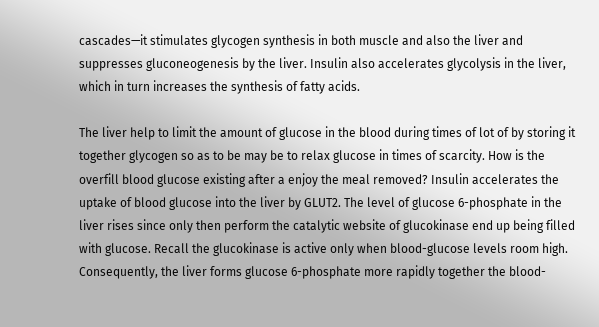cascades—it stimulates glycogen synthesis in both muscle and also the liver and suppresses gluconeogenesis by the liver. Insulin also accelerates glycolysis in the liver, which in turn increases the synthesis of fatty acids.

The liver help to limit the amount of glucose in the blood during times of lot of by storing it together glycogen so as to be may be to relax glucose in times of scarcity. How is the overfill blood glucose existing after a enjoy the meal removed? Insulin accelerates the uptake of blood glucose into the liver by GLUT2. The level of glucose 6-phosphate in the liver rises since only then perform the catalytic website of glucokinase end up being filled with glucose. Recall the glucokinase is active only when blood-glucose levels room high. Consequently, the liver forms glucose 6-phosphate more rapidly together the blood-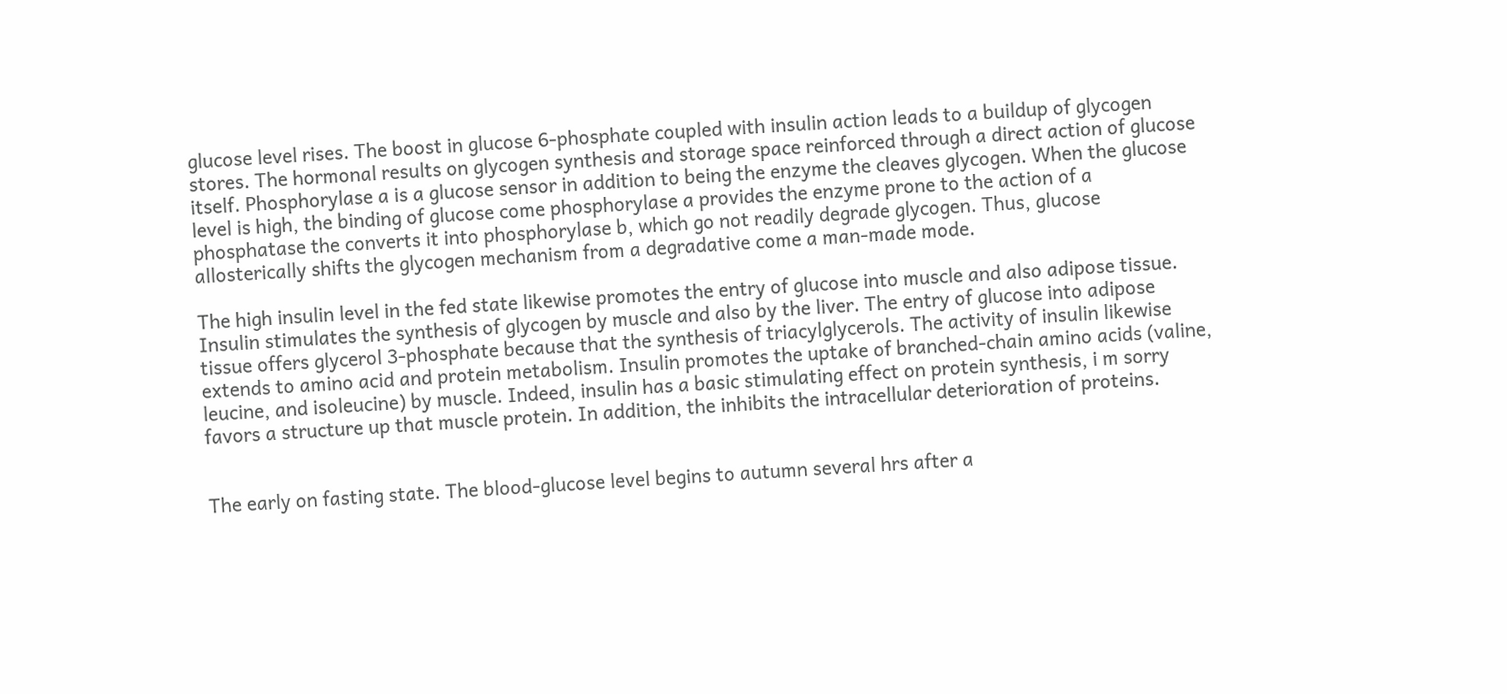glucose level rises. The boost in glucose 6-phosphate coupled with insulin action leads to a buildup of glycogen stores. The hormonal results on glycogen synthesis and storage space reinforced through a direct action of glucose itself. Phosphorylase a is a glucose sensor in addition to being the enzyme the cleaves glycogen. When the glucose level is high, the binding of glucose come phosphorylase a provides the enzyme prone to the action of a phosphatase the converts it into phosphorylase b, which go not readily degrade glycogen. Thus, glucose allosterically shifts the glycogen mechanism from a degradative come a man-made mode.

The high insulin level in the fed state likewise promotes the entry of glucose into muscle and also adipose tissue. Insulin stimulates the synthesis of glycogen by muscle and also by the liver. The entry of glucose into adipose tissue offers glycerol 3-phosphate because that the synthesis of triacylglycerols. The activity of insulin likewise extends to amino acid and protein metabolism. Insulin promotes the uptake of branched-chain amino acids (valine, leucine, and isoleucine) by muscle. Indeed, insulin has a basic stimulating effect on protein synthesis, i m sorry favors a structure up that muscle protein. In addition, the inhibits the intracellular deterioration of proteins.


The early on fasting state. The blood-glucose level begins to autumn several hrs after a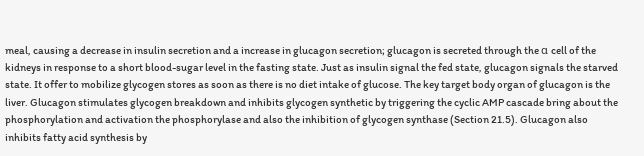meal, causing a decrease in insulin secretion and a increase in glucagon secretion; glucagon is secreted through the α cell of the kidneys in response to a short blood-sugar level in the fasting state. Just as insulin signal the fed state, glucagon signals the starved state. It offer to mobilize glycogen stores as soon as there is no diet intake of glucose. The key target body organ of glucagon is the liver. Glucagon stimulates glycogen breakdown and inhibits glycogen synthetic by triggering the cyclic AMP cascade bring about the phosphorylation and activation the phosphorylase and also the inhibition of glycogen synthase (Section 21.5). Glucagon also inhibits fatty acid synthesis by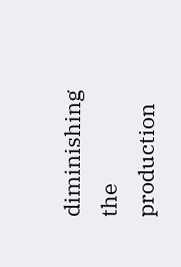diminishing the production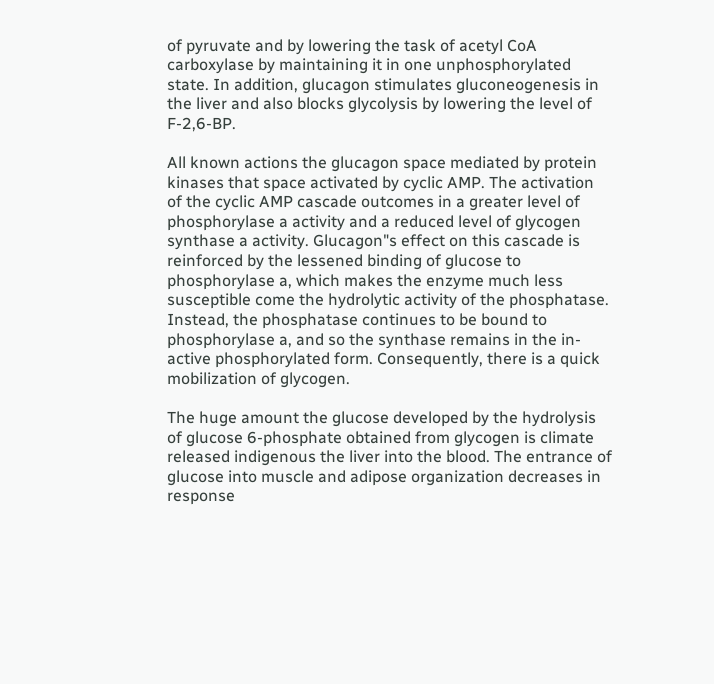of pyruvate and by lowering the task of acetyl CoA carboxylase by maintaining it in one unphosphorylated state. In addition, glucagon stimulates gluconeogenesis in the liver and also blocks glycolysis by lowering the level of F-2,6-BP.

All known actions the glucagon space mediated by protein kinases that space activated by cyclic AMP. The activation of the cyclic AMP cascade outcomes in a greater level of phosphorylase a activity and a reduced level of glycogen synthase a activity. Glucagon"s effect on this cascade is reinforced by the lessened binding of glucose to phosphorylase a, which makes the enzyme much less susceptible come the hydrolytic activity of the phosphatase. Instead, the phosphatase continues to be bound to phosphorylase a, and so the synthase remains in the in-active phosphorylated form. Consequently, there is a quick mobilization of glycogen.

The huge amount the glucose developed by the hydrolysis of glucose 6-phosphate obtained from glycogen is climate released indigenous the liver into the blood. The entrance of glucose into muscle and adipose organization decreases in response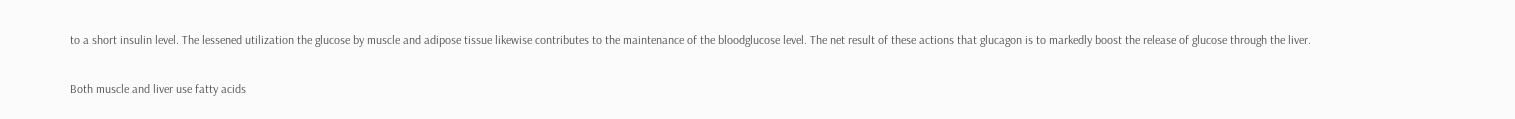to a short insulin level. The lessened utilization the glucose by muscle and adipose tissue likewise contributes to the maintenance of the bloodglucose level. The net result of these actions that glucagon is to markedly boost the release of glucose through the liver.

Both muscle and liver use fatty acids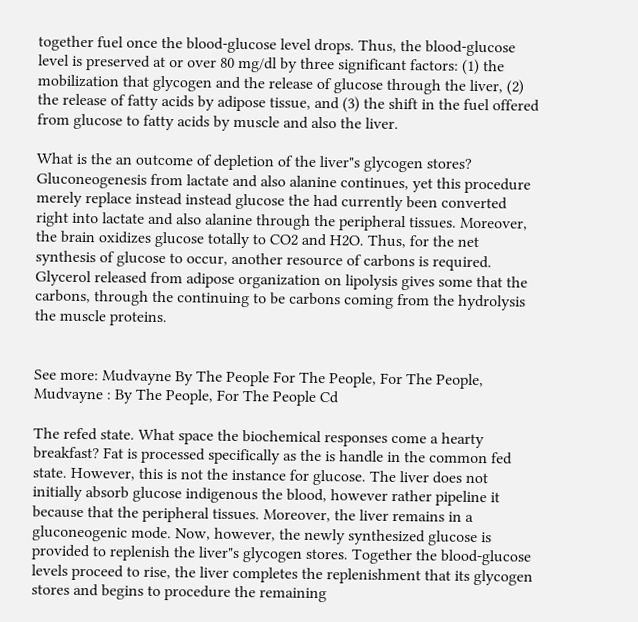together fuel once the blood-glucose level drops. Thus, the blood-glucose level is preserved at or over 80 mg/dl by three significant factors: (1) the mobilization that glycogen and the release of glucose through the liver, (2) the release of fatty acids by adipose tissue, and (3) the shift in the fuel offered from glucose to fatty acids by muscle and also the liver.

What is the an outcome of depletion of the liver"s glycogen stores? Gluconeogenesis from lactate and also alanine continues, yet this procedure merely replace instead instead glucose the had currently been converted right into lactate and also alanine through the peripheral tissues. Moreover, the brain oxidizes glucose totally to CO2 and H2O. Thus, for the net synthesis of glucose to occur, another resource of carbons is required. Glycerol released from adipose organization on lipolysis gives some that the carbons, through the continuing to be carbons coming from the hydrolysis the muscle proteins.


See more: Mudvayne By The People For The People, For The People, Mudvayne : By The People, For The People Cd

The refed state. What space the biochemical responses come a hearty breakfast? Fat is processed specifically as the is handle in the common fed state. However, this is not the instance for glucose. The liver does not initially absorb glucose indigenous the blood, however rather pipeline it because that the peripheral tissues. Moreover, the liver remains in a gluconeogenic mode. Now, however, the newly synthesized glucose is provided to replenish the liver"s glycogen stores. Together the blood-glucose levels proceed to rise, the liver completes the replenishment that its glycogen stores and begins to procedure the remaining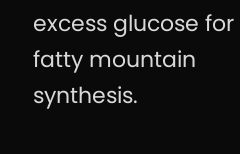excess glucose for fatty mountain synthesis.